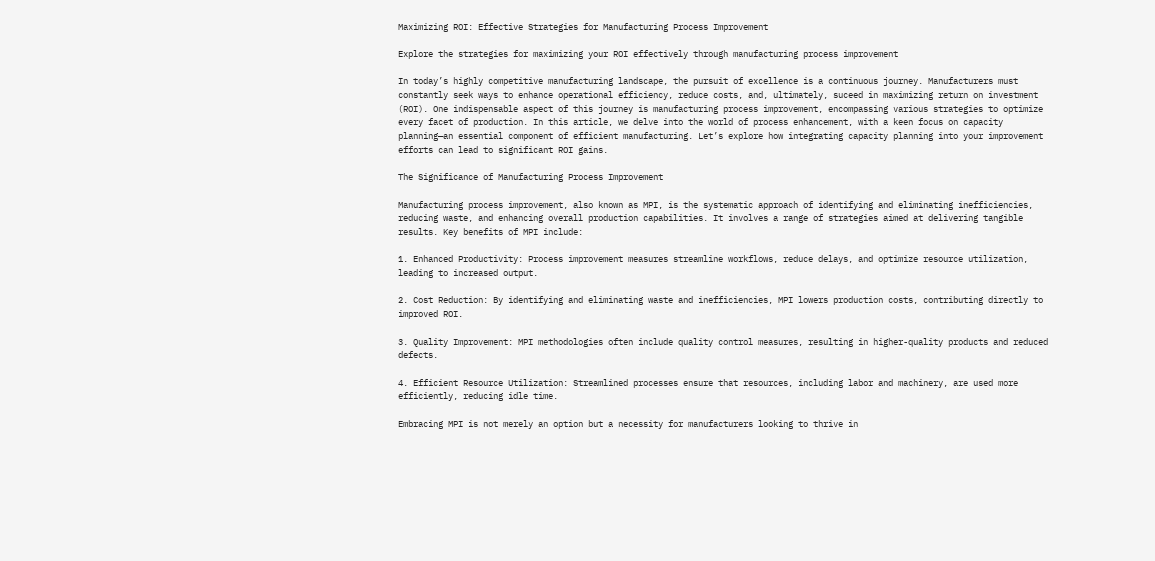Maximizing ROI: Effective Strategies for Manufacturing Process Improvement

Explore the strategies for maximizing your ROI effectively through manufacturing process improvement

In today’s highly competitive manufacturing landscape, the pursuit of excellence is a continuous journey. Manufacturers must constantly seek ways to enhance operational efficiency, reduce costs, and, ultimately, suceed in maximizing return on investment (ROI). One indispensable aspect of this journey is manufacturing process improvement, encompassing various strategies to optimize every facet of production. In this article, we delve into the world of process enhancement, with a keen focus on capacity planning—an essential component of efficient manufacturing. Let’s explore how integrating capacity planning into your improvement efforts can lead to significant ROI gains.

The Significance of Manufacturing Process Improvement

Manufacturing process improvement, also known as MPI, is the systematic approach of identifying and eliminating inefficiencies, reducing waste, and enhancing overall production capabilities. It involves a range of strategies aimed at delivering tangible results. Key benefits of MPI include:

1. Enhanced Productivity: Process improvement measures streamline workflows, reduce delays, and optimize resource utilization, leading to increased output.

2. Cost Reduction: By identifying and eliminating waste and inefficiencies, MPI lowers production costs, contributing directly to improved ROI.

3. Quality Improvement: MPI methodologies often include quality control measures, resulting in higher-quality products and reduced defects.

4. Efficient Resource Utilization: Streamlined processes ensure that resources, including labor and machinery, are used more efficiently, reducing idle time.

Embracing MPI is not merely an option but a necessity for manufacturers looking to thrive in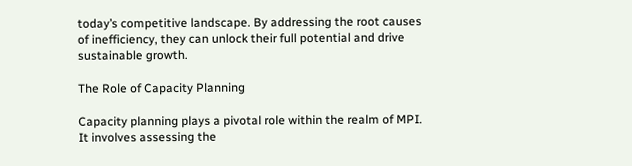today’s competitive landscape. By addressing the root causes of inefficiency, they can unlock their full potential and drive sustainable growth.

The Role of Capacity Planning

Capacity planning plays a pivotal role within the realm of MPI. It involves assessing the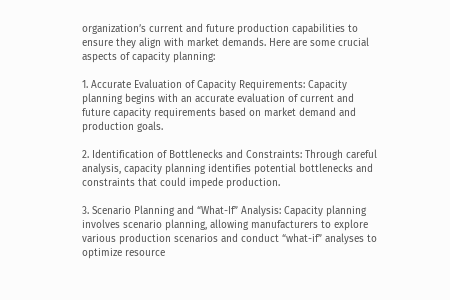organization’s current and future production capabilities to ensure they align with market demands. Here are some crucial aspects of capacity planning:

1. Accurate Evaluation of Capacity Requirements: Capacity planning begins with an accurate evaluation of current and future capacity requirements based on market demand and production goals.

2. Identification of Bottlenecks and Constraints: Through careful analysis, capacity planning identifies potential bottlenecks and constraints that could impede production.

3. Scenario Planning and “What-If” Analysis: Capacity planning involves scenario planning, allowing manufacturers to explore various production scenarios and conduct “what-if” analyses to optimize resource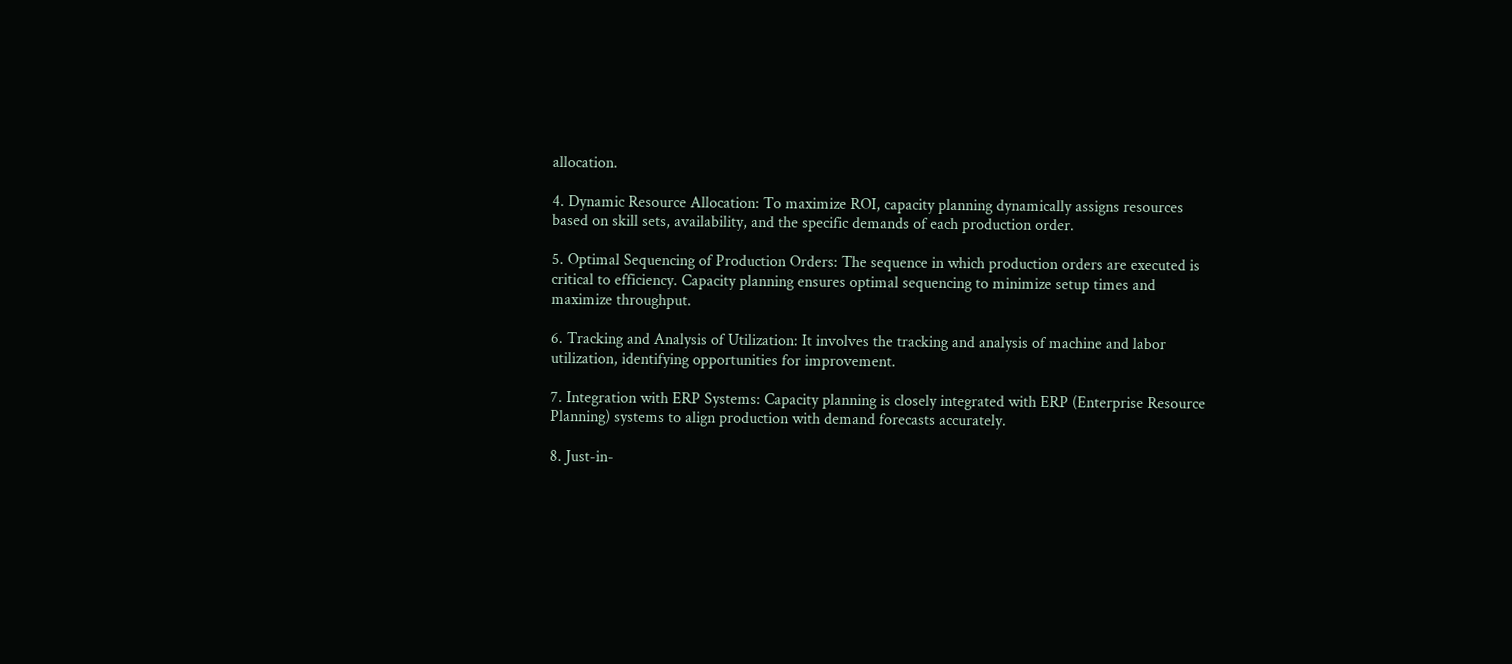allocation.

4. Dynamic Resource Allocation: To maximize ROI, capacity planning dynamically assigns resources based on skill sets, availability, and the specific demands of each production order.

5. Optimal Sequencing of Production Orders: The sequence in which production orders are executed is critical to efficiency. Capacity planning ensures optimal sequencing to minimize setup times and maximize throughput.

6. Tracking and Analysis of Utilization: It involves the tracking and analysis of machine and labor utilization, identifying opportunities for improvement.

7. Integration with ERP Systems: Capacity planning is closely integrated with ERP (Enterprise Resource Planning) systems to align production with demand forecasts accurately.

8. Just-in-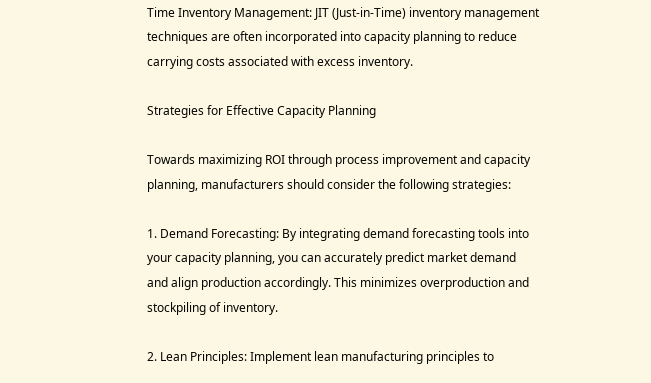Time Inventory Management: JIT (Just-in-Time) inventory management techniques are often incorporated into capacity planning to reduce carrying costs associated with excess inventory.

Strategies for Effective Capacity Planning

Towards maximizing ROI through process improvement and capacity planning, manufacturers should consider the following strategies:

1. Demand Forecasting: By integrating demand forecasting tools into your capacity planning, you can accurately predict market demand and align production accordingly. This minimizes overproduction and stockpiling of inventory.

2. Lean Principles: Implement lean manufacturing principles to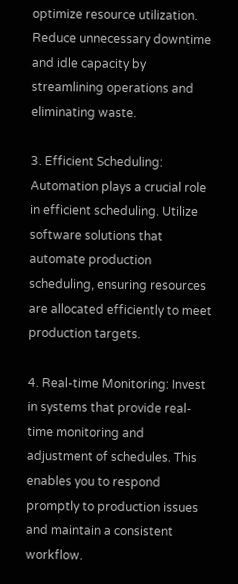optimize resource utilization. Reduce unnecessary downtime and idle capacity by streamlining operations and eliminating waste.

3. Efficient Scheduling: Automation plays a crucial role in efficient scheduling. Utilize software solutions that automate production scheduling, ensuring resources are allocated efficiently to meet production targets.

4. Real-time Monitoring: Invest in systems that provide real-time monitoring and adjustment of schedules. This enables you to respond promptly to production issues and maintain a consistent workflow.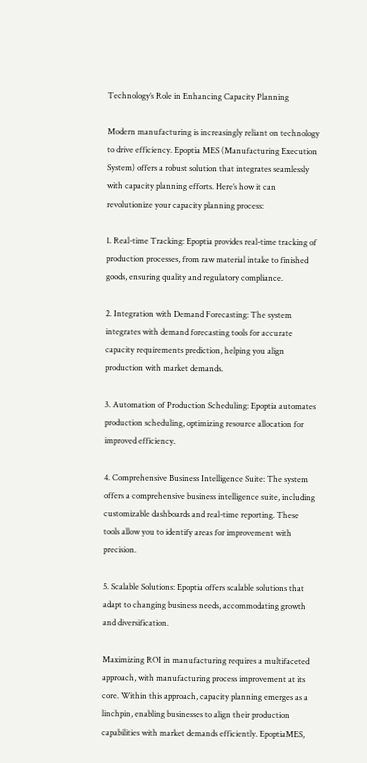Technology’s Role in Enhancing Capacity Planning

Modern manufacturing is increasingly reliant on technology to drive efficiency. Epoptia MES (Manufacturing Execution System) offers a robust solution that integrates seamlessly with capacity planning efforts. Here’s how it can revolutionize your capacity planning process:

1. Real-time Tracking: Epoptia provides real-time tracking of production processes, from raw material intake to finished goods, ensuring quality and regulatory compliance.

2. Integration with Demand Forecasting: The system integrates with demand forecasting tools for accurate capacity requirements prediction, helping you align production with market demands.

3. Automation of Production Scheduling: Epoptia automates production scheduling, optimizing resource allocation for improved efficiency.

4. Comprehensive Business Intelligence Suite: The system offers a comprehensive business intelligence suite, including customizable dashboards and real-time reporting. These tools allow you to identify areas for improvement with precision.

5. Scalable Solutions: Epoptia offers scalable solutions that adapt to changing business needs, accommodating growth and diversification.

Maximizing ROI in manufacturing requires a multifaceted approach, with manufacturing process improvement at its core. Within this approach, capacity planning emerges as a linchpin, enabling businesses to align their production capabilities with market demands efficiently. EpoptiaMES,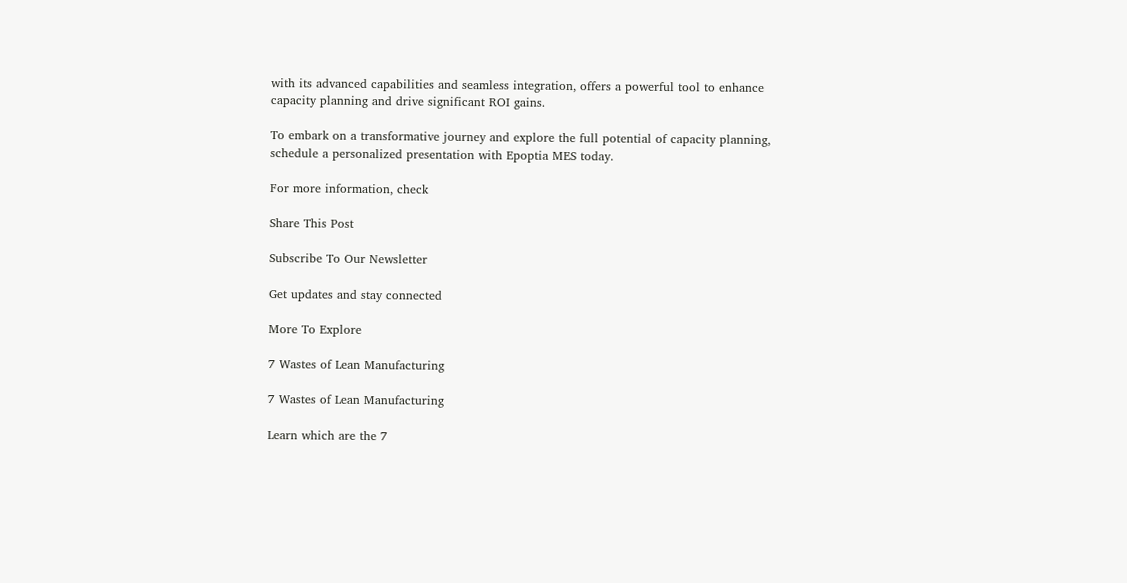with its advanced capabilities and seamless integration, offers a powerful tool to enhance capacity planning and drive significant ROI gains.

To embark on a transformative journey and explore the full potential of capacity planning, schedule a personalized presentation with Epoptia MES today.

For more information, check

Share This Post

Subscribe To Our Newsletter

Get updates and stay connected

More To Explore

7 Wastes of Lean Manufacturing

7 Wastes of Lean Manufacturing

Learn which are the 7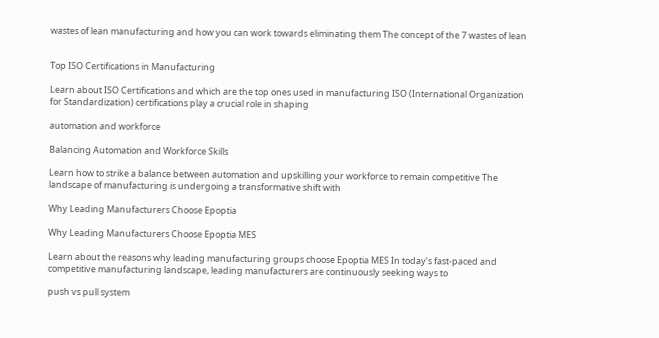wastes of lean manufacturing and how you can work towards eliminating them The concept of the 7 wastes of lean


Top ISO Certifications in Manufacturing

Learn about ISO Certifications and which are the top ones used in manufacturing ISO (International Organization for Standardization) certifications play a crucial role in shaping

automation and workforce

Balancing Automation and Workforce Skills

Learn how to strike a balance between automation and upskilling your workforce to remain competitive The landscape of manufacturing is undergoing a transformative shift with

Why Leading Manufacturers Choose Epoptia

Why Leading Manufacturers Choose Epoptia MES

Learn about the reasons why leading manufacturing groups choose Epoptia MES In today’s fast-paced and competitive manufacturing landscape, leading manufacturers are continuously seeking ways to

push vs pull system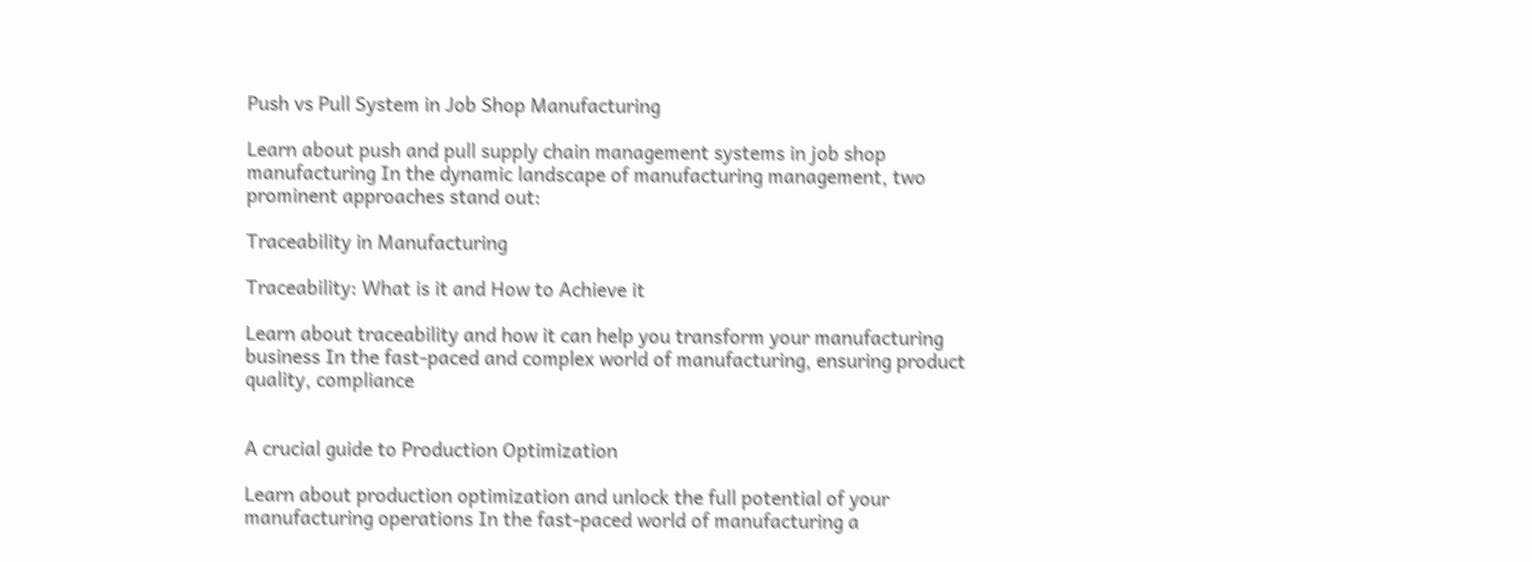Push vs Pull System in Job Shop Manufacturing

Learn about push and pull supply chain management systems in job shop manufacturing In the dynamic landscape of manufacturing management, two prominent approaches stand out:

Traceability in Manufacturing

Traceability: What is it and How to Achieve it

Learn about traceability and how it can help you transform your manufacturing business In the fast-paced and complex world of manufacturing, ensuring product quality, compliance


A crucial guide to Production Optimization

Learn about production optimization and unlock the full potential of your manufacturing operations In the fast-paced world of manufacturing a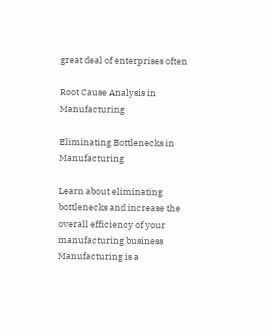great deal of enterprises often

Root Cause Analysis in Manufacturing

Eliminating Bottlenecks in Manufacturing

Learn about eliminating bottlenecks and increase the overall efficiency of your manufacturing business Manufacturing is a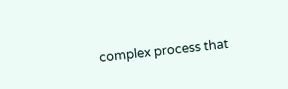complex process that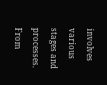involves various stages and processes. From